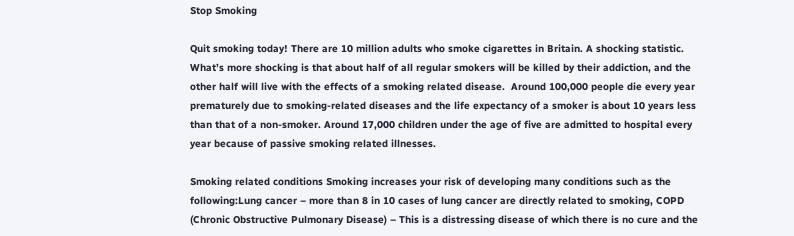Stop Smoking

Quit smoking today! There are 10 million adults who smoke cigarettes in Britain. A shocking statistic. What’s more shocking is that about half of all regular smokers will be killed by their addiction, and the other half will live with the effects of a smoking related disease.  Around 100,000 people die every year prematurely due to smoking-related diseases and the life expectancy of a smoker is about 10 years less than that of a non-smoker. Around 17,000 children under the age of five are admitted to hospital every year because of passive smoking related illnesses.

Smoking related conditions Smoking increases your risk of developing many conditions such as the following:Lung cancer – more than 8 in 10 cases of lung cancer are directly related to smoking, COPD (Chronic Obstructive Pulmonary Disease) – This is a distressing disease of which there is no cure and the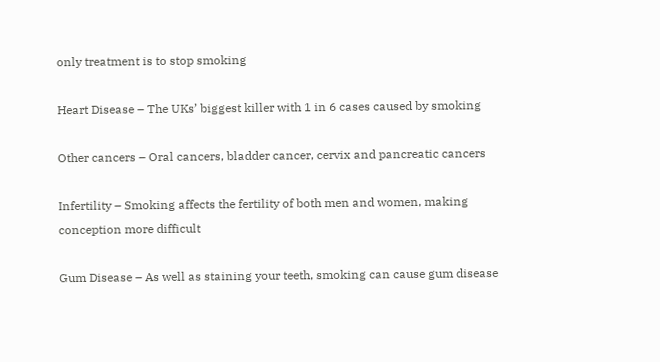only treatment is to stop smoking

Heart Disease – The UKs’ biggest killer with 1 in 6 cases caused by smoking

Other cancers – Oral cancers, bladder cancer, cervix and pancreatic cancers

Infertility – Smoking affects the fertility of both men and women, making conception more difficult

Gum Disease – As well as staining your teeth, smoking can cause gum disease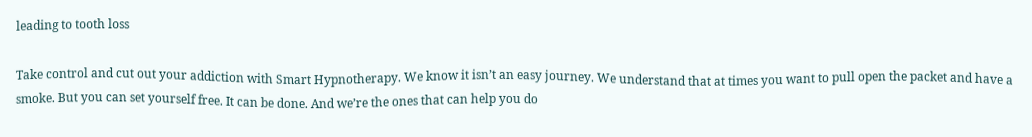leading to tooth loss

Take control and cut out your addiction with Smart Hypnotherapy. We know it isn’t an easy journey. We understand that at times you want to pull open the packet and have a smoke. But you can set yourself free. It can be done. And we’re the ones that can help you do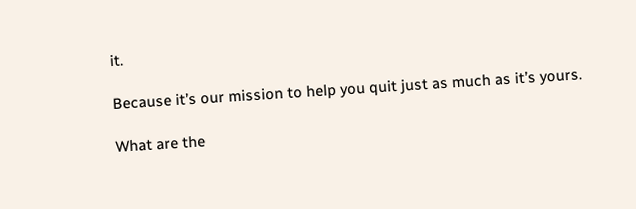it.

Because it’s our mission to help you quit just as much as it’s yours.

What are the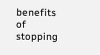benefits of stopping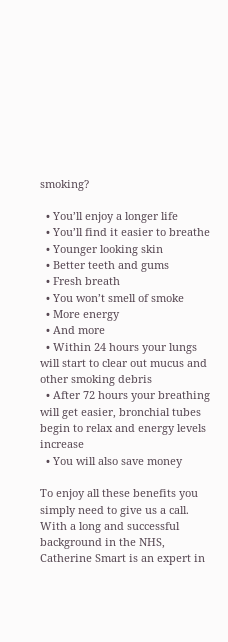smoking?

  • You’ll enjoy a longer life
  • You’ll find it easier to breathe
  • Younger looking skin
  • Better teeth and gums
  • Fresh breath
  • You won’t smell of smoke
  • More energy
  • And more
  • Within 24 hours your lungs will start to clear out mucus and other smoking debris
  • After 72 hours your breathing will get easier, bronchial tubes begin to relax and energy levels increase
  • You will also save money

To enjoy all these benefits you simply need to give us a call. With a long and successful background in the NHS, Catherine Smart is an expert in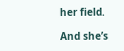her field.

And she’s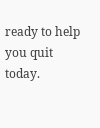ready to help you quit today.